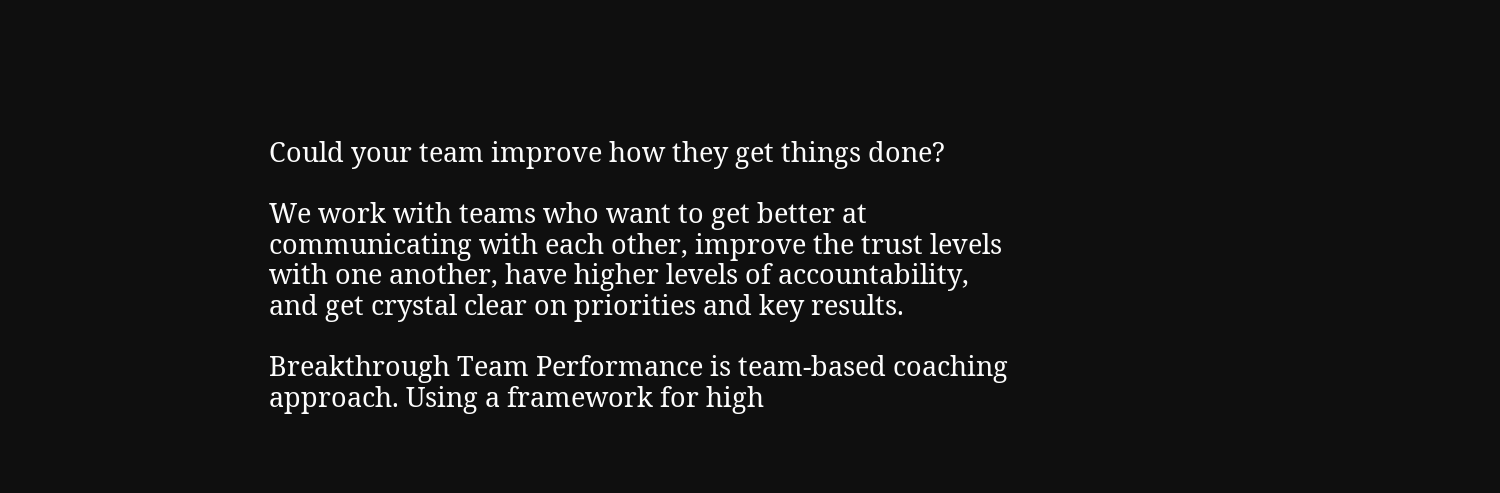Could your team improve how they get things done?

We work with teams who want to get better at communicating with each other, improve the trust levels with one another, have higher levels of accountability, and get crystal clear on priorities and key results.

Breakthrough Team Performance is team-based coaching approach. Using a framework for high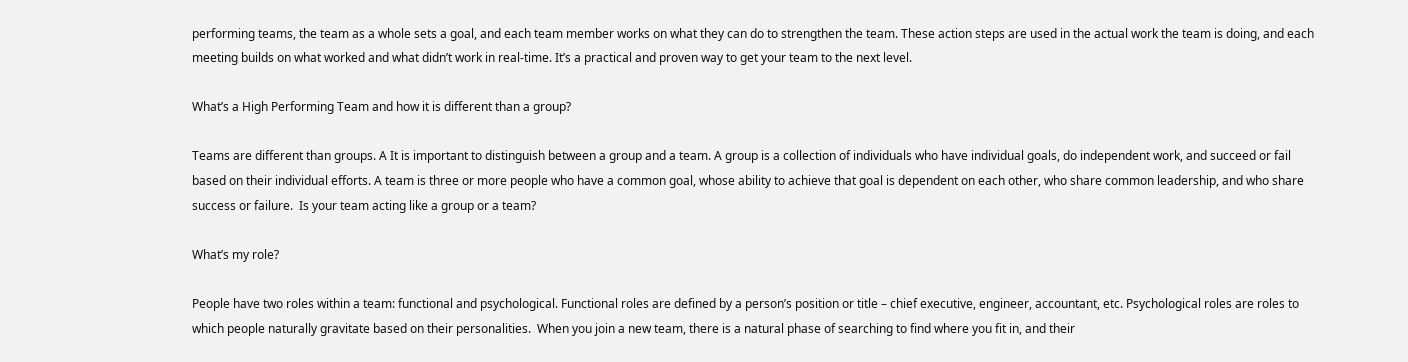performing teams, the team as a whole sets a goal, and each team member works on what they can do to strengthen the team. These action steps are used in the actual work the team is doing, and each meeting builds on what worked and what didn’t work in real-time. It’s a practical and proven way to get your team to the next level.

What’s a High Performing Team and how it is different than a group?

Teams are different than groups. A It is important to distinguish between a group and a team. A group is a collection of individuals who have individual goals, do independent work, and succeed or fail based on their individual efforts. A team is three or more people who have a common goal, whose ability to achieve that goal is dependent on each other, who share common leadership, and who share success or failure.  Is your team acting like a group or a team?

What’s my role?

People have two roles within a team: functional and psychological. Functional roles are defined by a person’s position or title – chief executive, engineer, accountant, etc. Psychological roles are roles to which people naturally gravitate based on their personalities.  When you join a new team, there is a natural phase of searching to find where you fit in, and their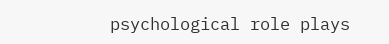psychological role plays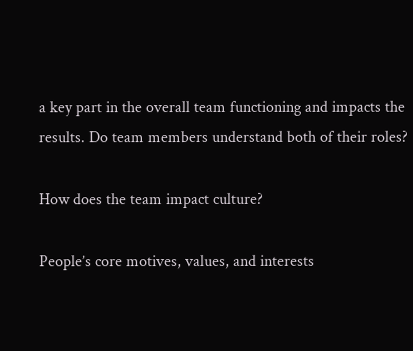a key part in the overall team functioning and impacts the results. Do team members understand both of their roles?

How does the team impact culture?

People’s core motives, values, and interests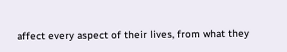affect every aspect of their lives, from what they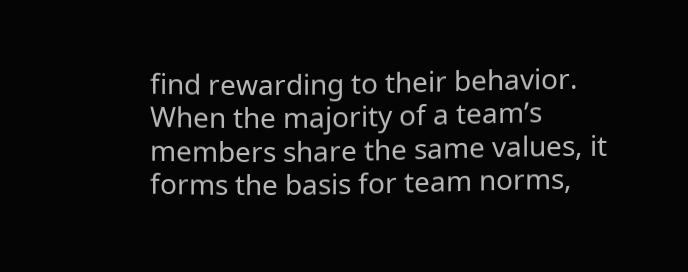find rewarding to their behavior. When the majority of a team’s members share the same values, it forms the basis for team norms,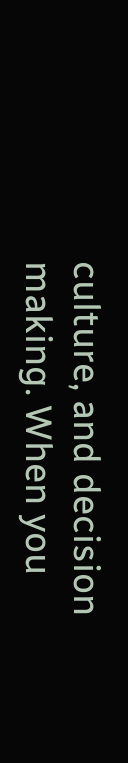culture, and decision making. When you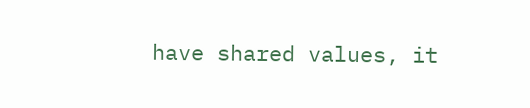have shared values, it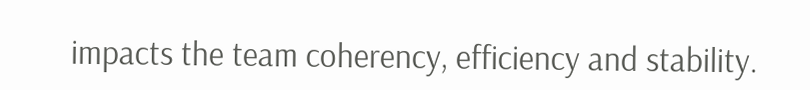impacts the team coherency, efficiency and stability.